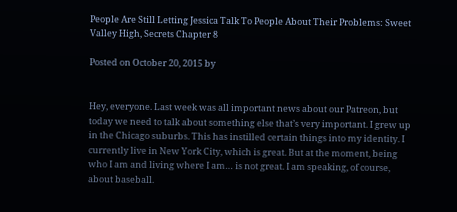People Are Still Letting Jessica Talk To People About Their Problems: Sweet Valley High, Secrets Chapter 8

Posted on October 20, 2015 by


Hey, everyone. Last week was all important news about our Patreon, but today we need to talk about something else that’s very important. I grew up in the Chicago suburbs. This has instilled certain things into my identity. I currently live in New York City, which is great. But at the moment, being who I am and living where I am… is not great. I am speaking, of course, about baseball.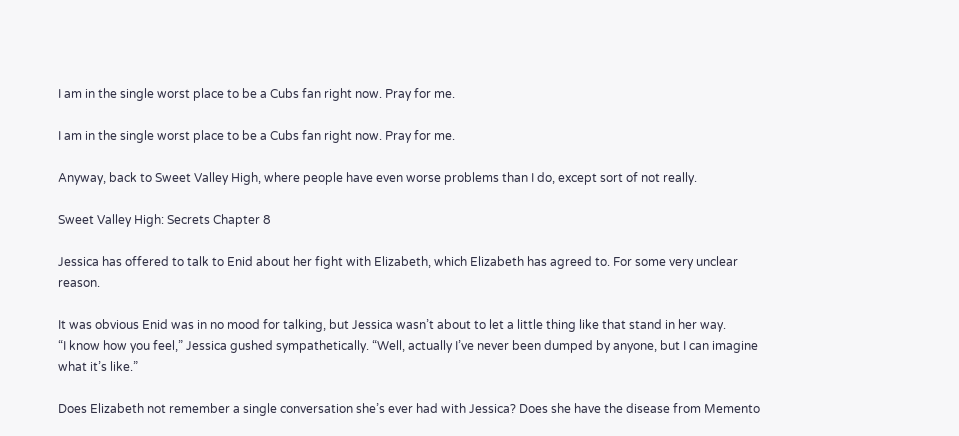I am in the single worst place to be a Cubs fan right now. Pray for me.

I am in the single worst place to be a Cubs fan right now. Pray for me.

Anyway, back to Sweet Valley High, where people have even worse problems than I do, except sort of not really.

Sweet Valley High: Secrets Chapter 8

Jessica has offered to talk to Enid about her fight with Elizabeth, which Elizabeth has agreed to. For some very unclear reason.

It was obvious Enid was in no mood for talking, but Jessica wasn’t about to let a little thing like that stand in her way.
“I know how you feel,” Jessica gushed sympathetically. “Well, actually I’ve never been dumped by anyone, but I can imagine what it’s like.”

Does Elizabeth not remember a single conversation she’s ever had with Jessica? Does she have the disease from Memento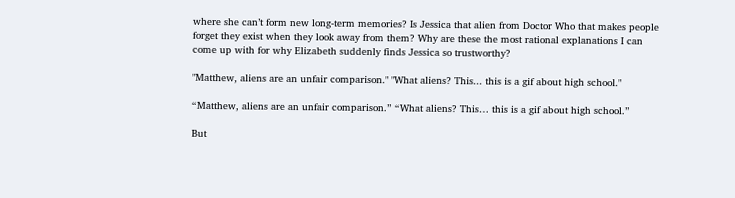where she can’t form new long-term memories? Is Jessica that alien from Doctor Who that makes people forget they exist when they look away from them? Why are these the most rational explanations I can come up with for why Elizabeth suddenly finds Jessica so trustworthy?

"Matthew, aliens are an unfair comparison." "What aliens? This... this is a gif about high school."

“Matthew, aliens are an unfair comparison.” “What aliens? This… this is a gif about high school.”

But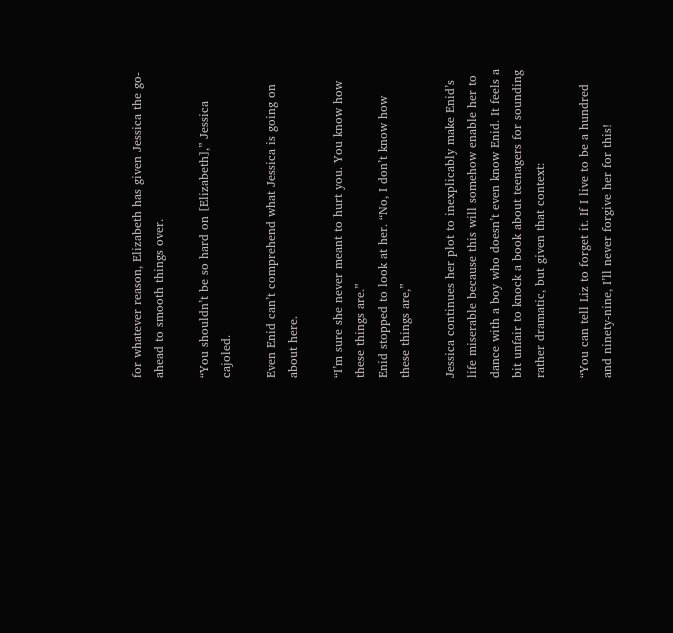for whatever reason, Elizabeth has given Jessica the go-ahead to smooth things over.

“You shouldn’t be so hard on [Elizabeth],” Jessica cajoled.

Even Enid can’t comprehend what Jessica is going on about here.

“I’m sure she never meant to hurt you. You know how these things are.”
Enid stopped to look at her. “No, I don’t know how these things are,”

Jessica continues her plot to inexplicably make Enid’s life miserable because this will somehow enable her to dance with a boy who doesn’t even know Enid. It feels a bit unfair to knock a book about teenagers for sounding rather dramatic, but given that context:

“You can tell Liz to forget it. If I live to be a hundred and ninety-nine, I’ll never forgive her for this!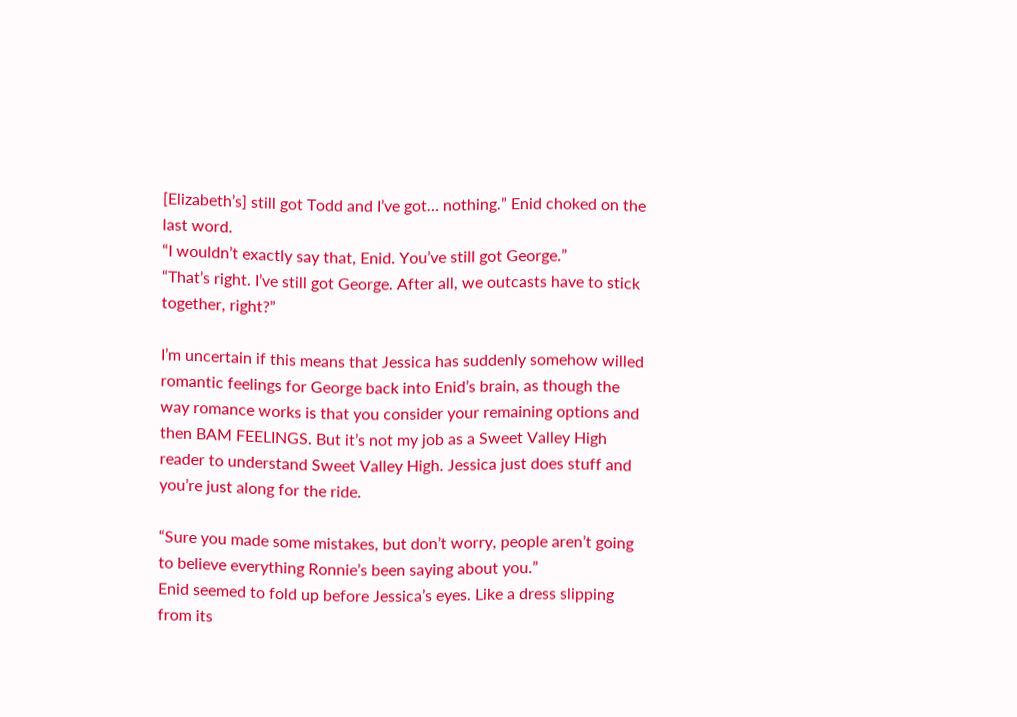[Elizabeth’s] still got Todd and I’ve got… nothing.” Enid choked on the last word.
“I wouldn’t exactly say that, Enid. You’ve still got George.”
“That’s right. I’ve still got George. After all, we outcasts have to stick together, right?”

I’m uncertain if this means that Jessica has suddenly somehow willed romantic feelings for George back into Enid’s brain, as though the way romance works is that you consider your remaining options and then BAM FEELINGS. But it’s not my job as a Sweet Valley High reader to understand Sweet Valley High. Jessica just does stuff and you’re just along for the ride.

“Sure you made some mistakes, but don’t worry, people aren’t going to believe everything Ronnie’s been saying about you.”
Enid seemed to fold up before Jessica’s eyes. Like a dress slipping from its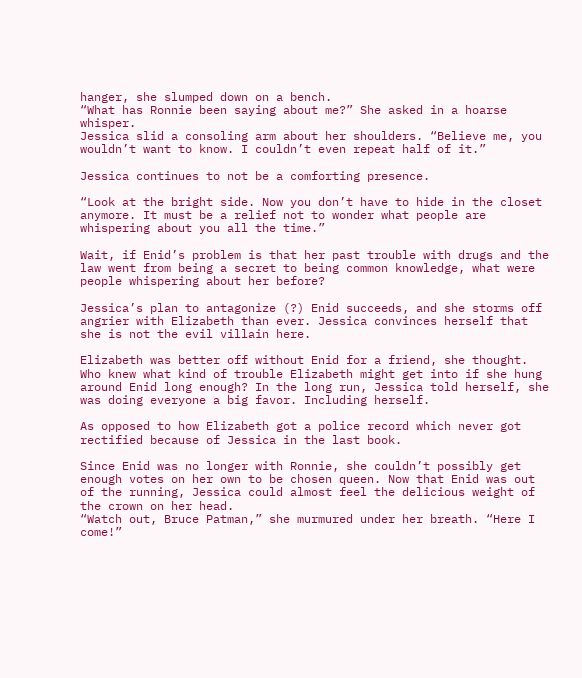hanger, she slumped down on a bench.
“What has Ronnie been saying about me?” She asked in a hoarse whisper.
Jessica slid a consoling arm about her shoulders. “Believe me, you wouldn’t want to know. I couldn’t even repeat half of it.”

Jessica continues to not be a comforting presence.

“Look at the bright side. Now you don’t have to hide in the closet anymore. It must be a relief not to wonder what people are whispering about you all the time.”

Wait, if Enid’s problem is that her past trouble with drugs and the law went from being a secret to being common knowledge, what were people whispering about her before?

Jessica’s plan to antagonize (?) Enid succeeds, and she storms off angrier with Elizabeth than ever. Jessica convinces herself that she is not the evil villain here.

Elizabeth was better off without Enid for a friend, she thought. Who knew what kind of trouble Elizabeth might get into if she hung around Enid long enough? In the long run, Jessica told herself, she was doing everyone a big favor. Including herself.

As opposed to how Elizabeth got a police record which never got rectified because of Jessica in the last book.

Since Enid was no longer with Ronnie, she couldn’t possibly get enough votes on her own to be chosen queen. Now that Enid was out of the running, Jessica could almost feel the delicious weight of the crown on her head.
“Watch out, Bruce Patman,” she murmured under her breath. “Here I come!”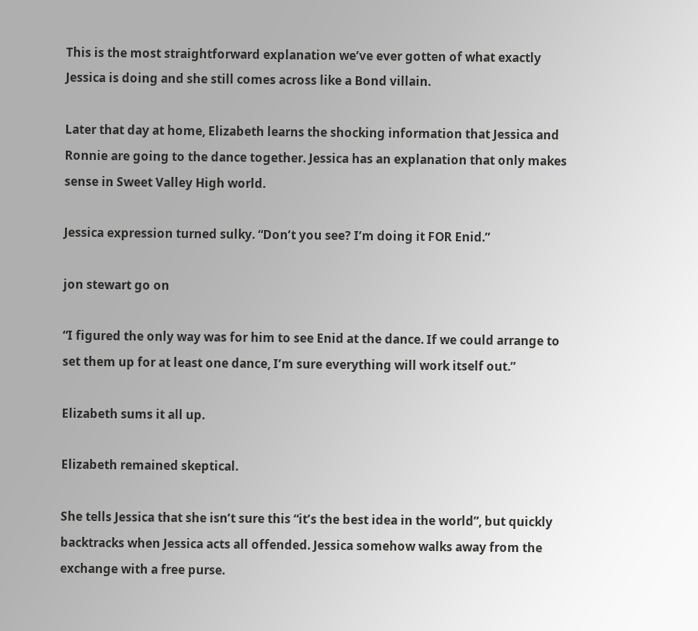This is the most straightforward explanation we’ve ever gotten of what exactly Jessica is doing and she still comes across like a Bond villain.

Later that day at home, Elizabeth learns the shocking information that Jessica and Ronnie are going to the dance together. Jessica has an explanation that only makes sense in Sweet Valley High world.

Jessica expression turned sulky. “Don’t you see? I’m doing it FOR Enid.”

jon stewart go on

“I figured the only way was for him to see Enid at the dance. If we could arrange to set them up for at least one dance, I’m sure everything will work itself out.”

Elizabeth sums it all up.

Elizabeth remained skeptical.

She tells Jessica that she isn’t sure this “it’s the best idea in the world”, but quickly backtracks when Jessica acts all offended. Jessica somehow walks away from the exchange with a free purse.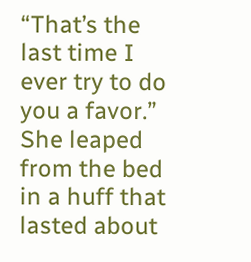“That’s the last time I ever try to do you a favor.”
She leaped from the bed in a huff that lasted about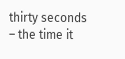thirty seconds – the time it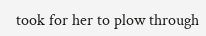took for her to plow through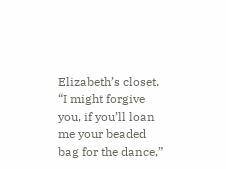Elizabeth’s closet.
“I might forgive you, if you’ll loan me your beaded bag for the dance,”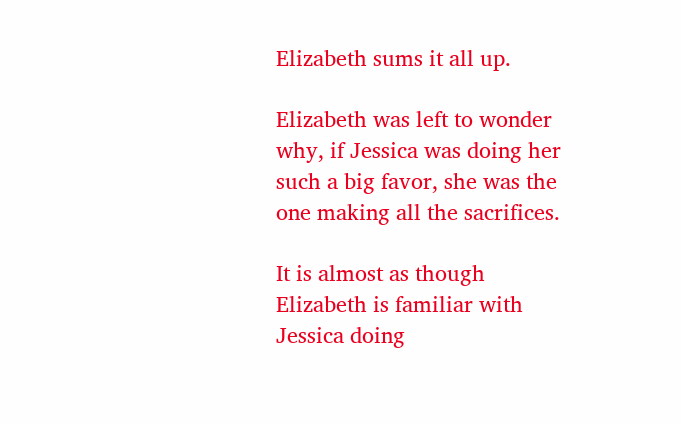Elizabeth sums it all up.

Elizabeth was left to wonder why, if Jessica was doing her such a big favor, she was the one making all the sacrifices.

It is almost as though Elizabeth is familiar with Jessica doing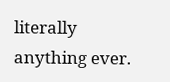literally anything ever.